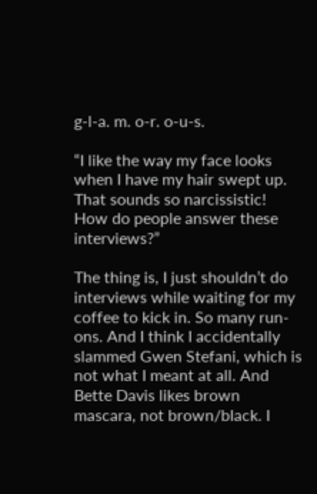g-l-a. m. o-r. o-u-s.

“I like the way my face looks when I have my hair swept up. That sounds so narcissistic! How do people answer these interviews?”

The thing is, I just shouldn’t do interviews while waiting for my coffee to kick in. So many run-ons. And I think I accidentally slammed Gwen Stefani, which is not what I meant at all. And Bette Davis likes brown mascara, not brown/black. I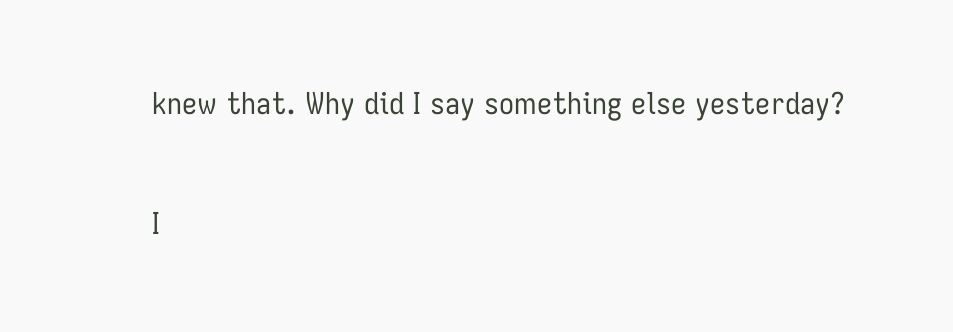knew that. Why did I say something else yesterday?

I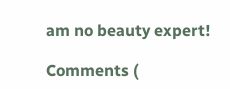am no beauty expert!

Comments (